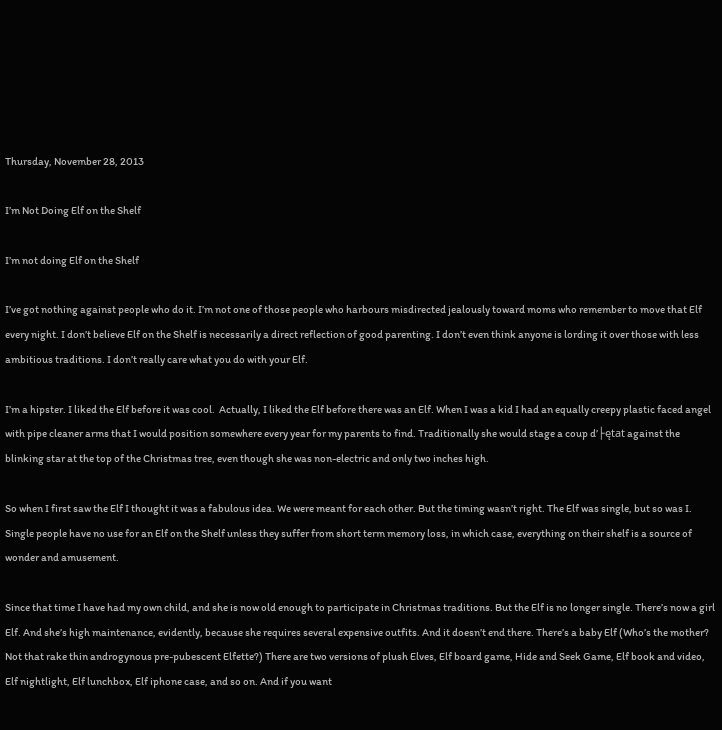Thursday, November 28, 2013

I’m Not Doing Elf on the Shelf

I’m not doing Elf on the Shelf

I’ve got nothing against people who do it. I’m not one of those people who harbours misdirected jealously toward moms who remember to move that Elf every night. I don’t believe Elf on the Shelf is necessarily a direct reflection of good parenting. I don’t even think anyone is lording it over those with less ambitious traditions. I don’t really care what you do with your Elf.

I’m a hipster. I liked the Elf before it was cool.  Actually, I liked the Elf before there was an Elf. When I was a kid I had an equally creepy plastic faced angel with pipe cleaner arms that I would position somewhere every year for my parents to find. Traditionally she would stage a coup d’├ętat against the blinking star at the top of the Christmas tree, even though she was non-electric and only two inches high.

So when I first saw the Elf I thought it was a fabulous idea. We were meant for each other. But the timing wasn’t right. The Elf was single, but so was I.  Single people have no use for an Elf on the Shelf unless they suffer from short term memory loss, in which case, everything on their shelf is a source of wonder and amusement.

Since that time I have had my own child, and she is now old enough to participate in Christmas traditions. But the Elf is no longer single. There’s now a girl Elf. And she’s high maintenance, evidently, because she requires several expensive outfits. And it doesn’t end there. There’s a baby Elf (Who’s the mother? Not that rake thin androgynous pre-pubescent Elfette?) There are two versions of plush Elves, Elf board game, Hide and Seek Game, Elf book and video, Elf nightlight, Elf lunchbox, Elf iphone case, and so on. And if you want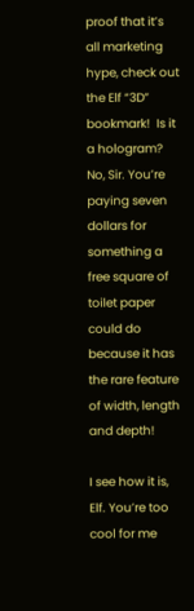proof that it’s all marketing hype, check out the Elf “3D” bookmark!  Is it a hologram? No, Sir. You’re paying seven dollars for something a free square of toilet paper could do because it has the rare feature of width, length and depth!

I see how it is, Elf. You’re too cool for me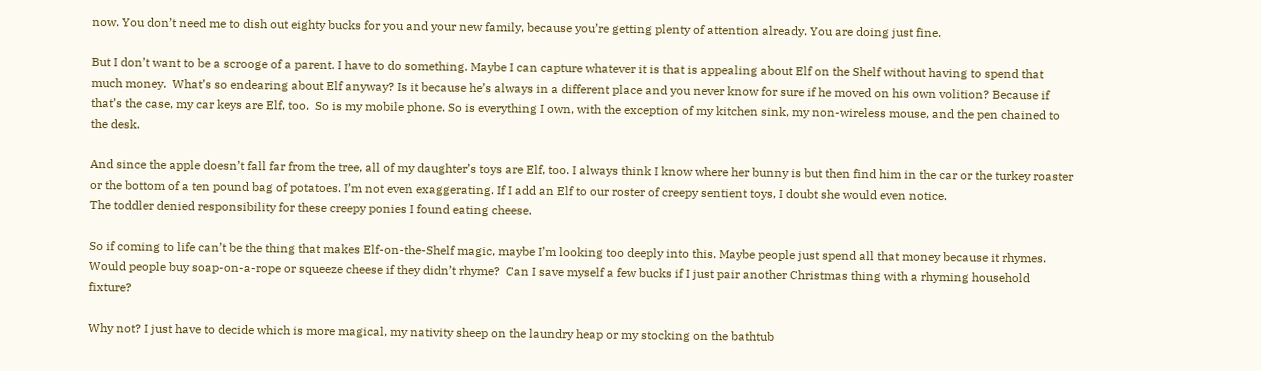now. You don’t need me to dish out eighty bucks for you and your new family, because you’re getting plenty of attention already. You are doing just fine.

But I don’t want to be a scrooge of a parent. I have to do something. Maybe I can capture whatever it is that is appealing about Elf on the Shelf without having to spend that much money.  What’s so endearing about Elf anyway? Is it because he’s always in a different place and you never know for sure if he moved on his own volition? Because if that’s the case, my car keys are Elf, too.  So is my mobile phone. So is everything I own, with the exception of my kitchen sink, my non-wireless mouse, and the pen chained to the desk.

And since the apple doesn’t fall far from the tree, all of my daughter’s toys are Elf, too. I always think I know where her bunny is but then find him in the car or the turkey roaster or the bottom of a ten pound bag of potatoes. I’m not even exaggerating. If I add an Elf to our roster of creepy sentient toys, I doubt she would even notice.
The toddler denied responsibility for these creepy ponies I found eating cheese.

So if coming to life can’t be the thing that makes Elf-on-the-Shelf magic, maybe I’m looking too deeply into this. Maybe people just spend all that money because it rhymes. Would people buy soap-on-a-rope or squeeze cheese if they didn’t rhyme?  Can I save myself a few bucks if I just pair another Christmas thing with a rhyming household fixture?

Why not? I just have to decide which is more magical, my nativity sheep on the laundry heap or my stocking on the bathtub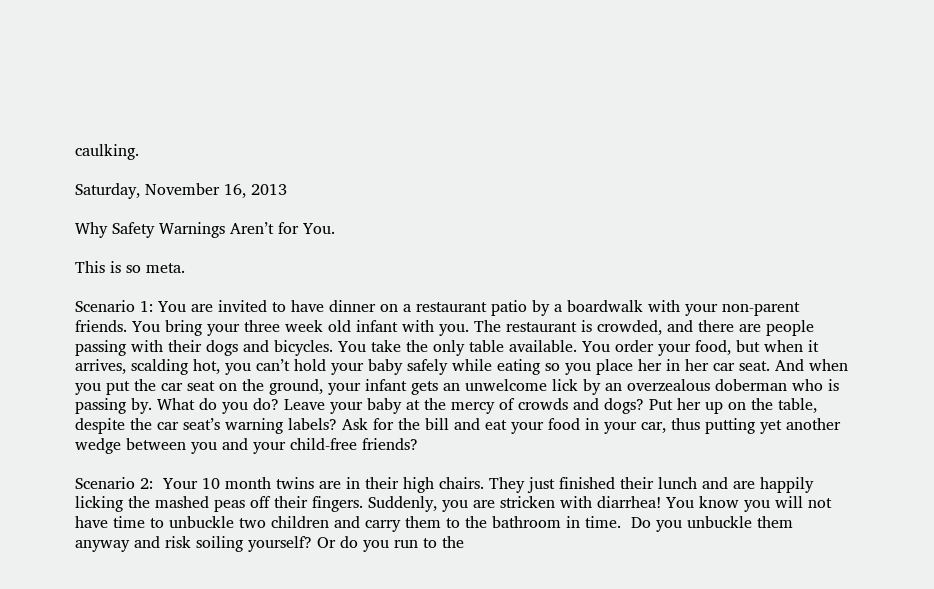caulking.

Saturday, November 16, 2013

Why Safety Warnings Aren’t for You.

This is so meta.

Scenario 1: You are invited to have dinner on a restaurant patio by a boardwalk with your non-parent friends. You bring your three week old infant with you. The restaurant is crowded, and there are people passing with their dogs and bicycles. You take the only table available. You order your food, but when it arrives, scalding hot, you can’t hold your baby safely while eating so you place her in her car seat. And when you put the car seat on the ground, your infant gets an unwelcome lick by an overzealous doberman who is passing by. What do you do? Leave your baby at the mercy of crowds and dogs? Put her up on the table, despite the car seat’s warning labels? Ask for the bill and eat your food in your car, thus putting yet another wedge between you and your child-free friends?

Scenario 2:  Your 10 month twins are in their high chairs. They just finished their lunch and are happily licking the mashed peas off their fingers. Suddenly, you are stricken with diarrhea! You know you will not have time to unbuckle two children and carry them to the bathroom in time.  Do you unbuckle them anyway and risk soiling yourself? Or do you run to the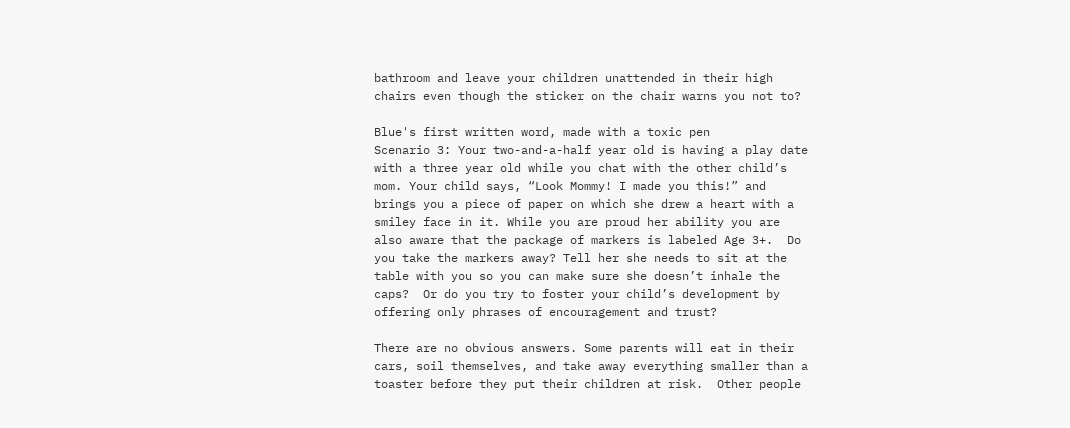bathroom and leave your children unattended in their high chairs even though the sticker on the chair warns you not to?

Blue's first written word, made with a toxic pen
Scenario 3: Your two-and-a-half year old is having a play date with a three year old while you chat with the other child’s mom. Your child says, “Look Mommy! I made you this!” and brings you a piece of paper on which she drew a heart with a smiley face in it. While you are proud her ability you are also aware that the package of markers is labeled Age 3+.  Do you take the markers away? Tell her she needs to sit at the table with you so you can make sure she doesn’t inhale the caps?  Or do you try to foster your child’s development by offering only phrases of encouragement and trust?

There are no obvious answers. Some parents will eat in their cars, soil themselves, and take away everything smaller than a toaster before they put their children at risk.  Other people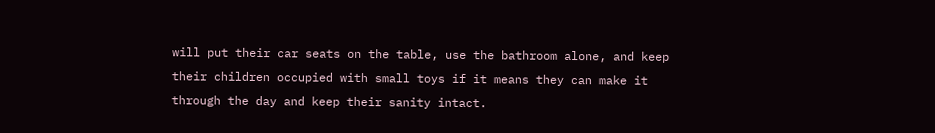will put their car seats on the table, use the bathroom alone, and keep their children occupied with small toys if it means they can make it through the day and keep their sanity intact.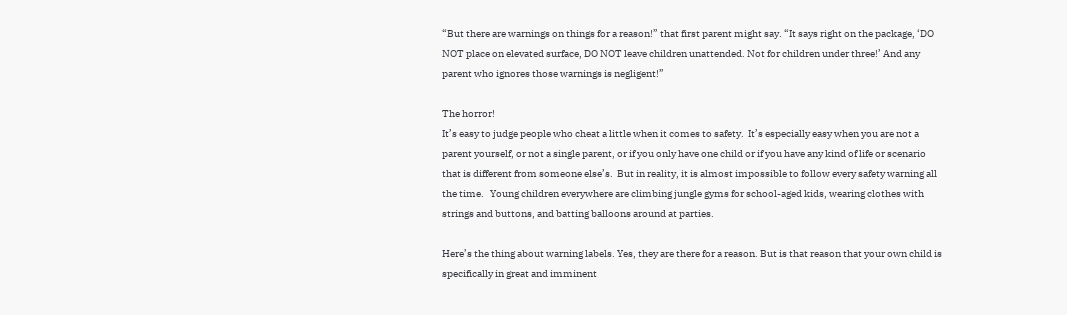“But there are warnings on things for a reason!” that first parent might say. “It says right on the package, ‘DO NOT place on elevated surface, DO NOT leave children unattended. Not for children under three!’ And any parent who ignores those warnings is negligent!”

The horror!
It’s easy to judge people who cheat a little when it comes to safety.  It’s especially easy when you are not a parent yourself, or not a single parent, or if you only have one child or if you have any kind of life or scenario that is different from someone else’s.  But in reality, it is almost impossible to follow every safety warning all the time.   Young children everywhere are climbing jungle gyms for school-aged kids, wearing clothes with strings and buttons, and batting balloons around at parties.

Here’s the thing about warning labels. Yes, they are there for a reason. But is that reason that your own child is specifically in great and imminent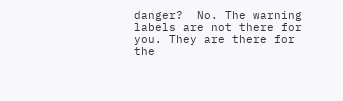danger?  No. The warning labels are not there for you. They are there for the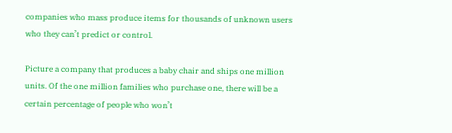companies who mass produce items for thousands of unknown users who they can’t predict or control.

Picture a company that produces a baby chair and ships one million units. Of the one million families who purchase one, there will be a certain percentage of people who won’t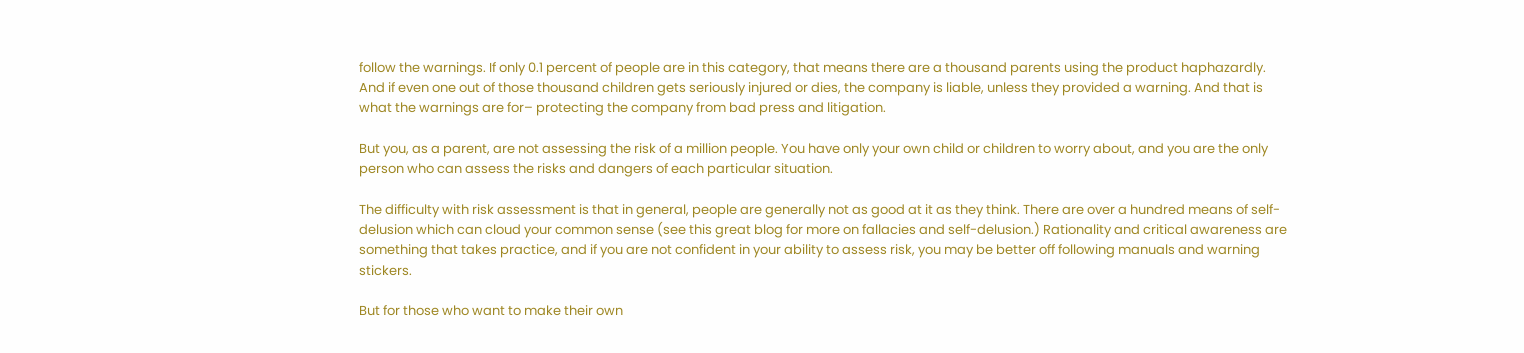follow the warnings. If only 0.1 percent of people are in this category, that means there are a thousand parents using the product haphazardly. And if even one out of those thousand children gets seriously injured or dies, the company is liable, unless they provided a warning. And that is what the warnings are for– protecting the company from bad press and litigation.

But you, as a parent, are not assessing the risk of a million people. You have only your own child or children to worry about, and you are the only person who can assess the risks and dangers of each particular situation.

The difficulty with risk assessment is that in general, people are generally not as good at it as they think. There are over a hundred means of self-delusion which can cloud your common sense (see this great blog for more on fallacies and self-delusion.) Rationality and critical awareness are something that takes practice, and if you are not confident in your ability to assess risk, you may be better off following manuals and warning stickers.

But for those who want to make their own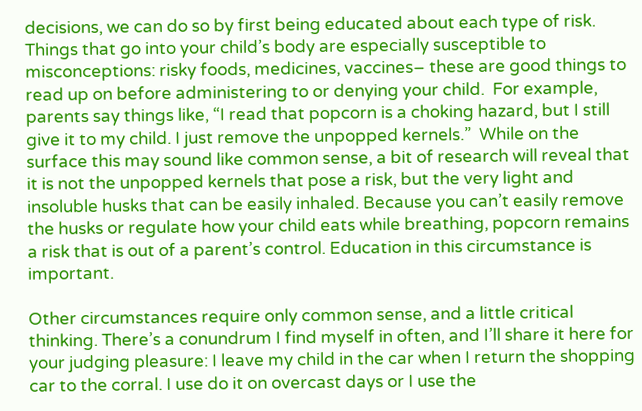decisions, we can do so by first being educated about each type of risk. Things that go into your child’s body are especially susceptible to misconceptions: risky foods, medicines, vaccines– these are good things to read up on before administering to or denying your child.  For example, parents say things like, “I read that popcorn is a choking hazard, but I still give it to my child. I just remove the unpopped kernels.”  While on the surface this may sound like common sense, a bit of research will reveal that it is not the unpopped kernels that pose a risk, but the very light and insoluble husks that can be easily inhaled. Because you can’t easily remove the husks or regulate how your child eats while breathing, popcorn remains a risk that is out of a parent’s control. Education in this circumstance is important.

Other circumstances require only common sense, and a little critical thinking. There’s a conundrum I find myself in often, and I’ll share it here for your judging pleasure: I leave my child in the car when I return the shopping car to the corral. I use do it on overcast days or I use the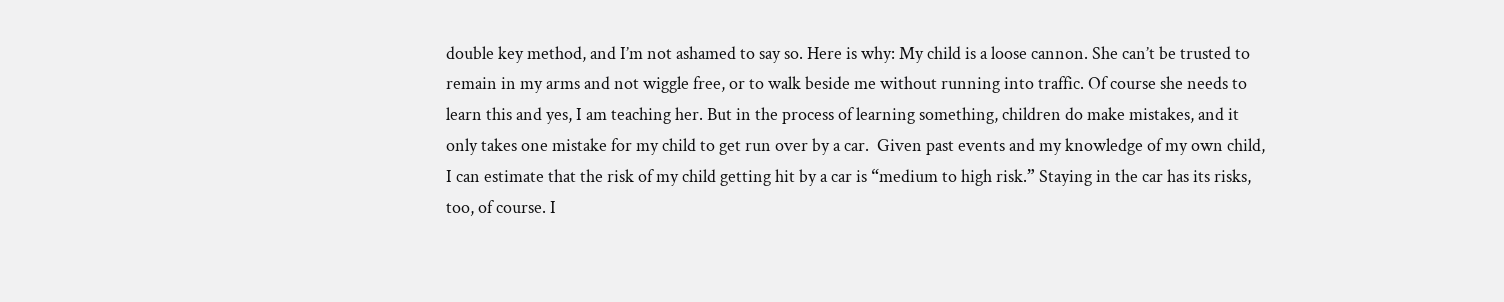double key method, and I’m not ashamed to say so. Here is why: My child is a loose cannon. She can’t be trusted to remain in my arms and not wiggle free, or to walk beside me without running into traffic. Of course she needs to learn this and yes, I am teaching her. But in the process of learning something, children do make mistakes, and it only takes one mistake for my child to get run over by a car.  Given past events and my knowledge of my own child, I can estimate that the risk of my child getting hit by a car is “medium to high risk.” Staying in the car has its risks, too, of course. I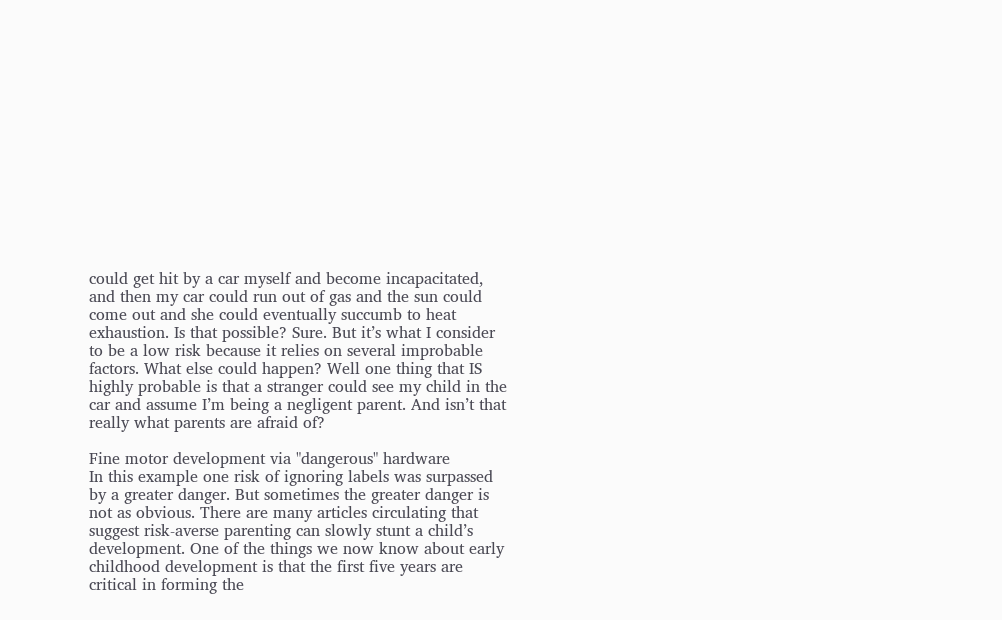could get hit by a car myself and become incapacitated, and then my car could run out of gas and the sun could come out and she could eventually succumb to heat exhaustion. Is that possible? Sure. But it’s what I consider to be a low risk because it relies on several improbable factors. What else could happen? Well one thing that IS highly probable is that a stranger could see my child in the car and assume I’m being a negligent parent. And isn’t that really what parents are afraid of?

Fine motor development via "dangerous" hardware
In this example one risk of ignoring labels was surpassed by a greater danger. But sometimes the greater danger is not as obvious. There are many articles circulating that suggest risk-averse parenting can slowly stunt a child’s development. One of the things we now know about early childhood development is that the first five years are critical in forming the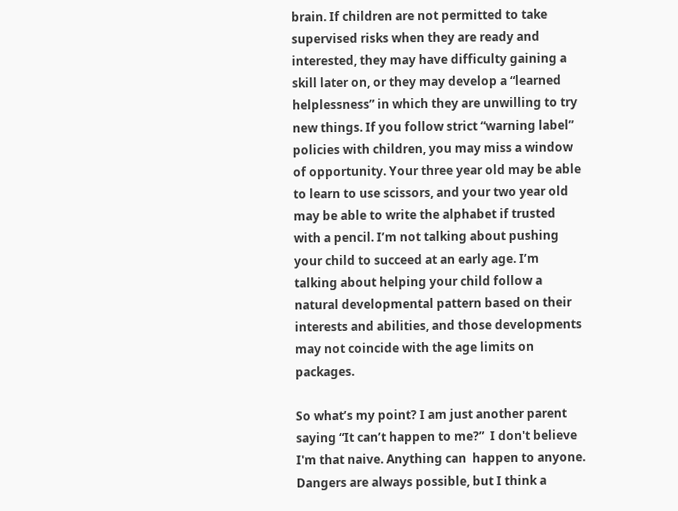brain. If children are not permitted to take supervised risks when they are ready and interested, they may have difficulty gaining a skill later on, or they may develop a “learned helplessness” in which they are unwilling to try new things. If you follow strict “warning label” policies with children, you may miss a window of opportunity. Your three year old may be able to learn to use scissors, and your two year old may be able to write the alphabet if trusted with a pencil. I’m not talking about pushing your child to succeed at an early age. I’m talking about helping your child follow a natural developmental pattern based on their interests and abilities, and those developments may not coincide with the age limits on packages.

So what’s my point? I am just another parent saying “It can’t happen to me?”  I don't believe I'm that naive. Anything can  happen to anyone. Dangers are always possible, but I think a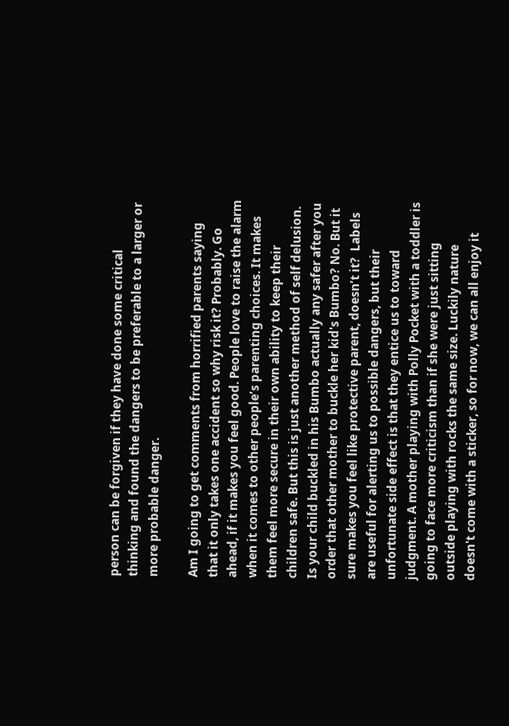person can be forgiven if they have done some critical thinking and found the dangers to be preferable to a larger or more probable danger.

Am I going to get comments from horrified parents saying that it only takes one accident so why risk it? Probably. Go ahead, if it makes you feel good. People love to raise the alarm when it comes to other people’s parenting choices. It makes them feel more secure in their own ability to keep their children safe. But this is just another method of self delusion.  Is your child buckled in his Bumbo actually any safer after you order that other mother to buckle her kid's Bumbo? No. But it sure makes you feel like protective parent, doesn’t it?  Labels are useful for alerting us to possible dangers, but their unfortunate side effect is that they entice us to toward judgment. A mother playing with Polly Pocket with a toddler is going to face more criticism than if she were just sitting outside playing with rocks the same size. Luckily nature doesn't come with a sticker, so for now, we can all enjoy it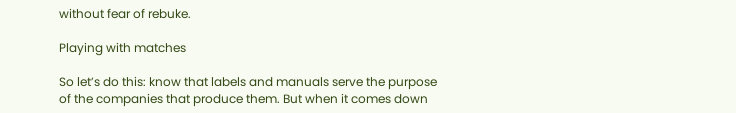without fear of rebuke.

Playing with matches

So let’s do this: know that labels and manuals serve the purpose of the companies that produce them. But when it comes down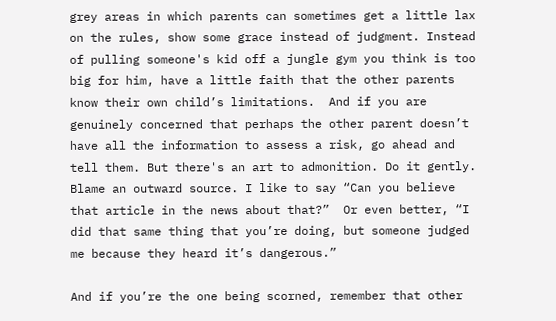grey areas in which parents can sometimes get a little lax on the rules, show some grace instead of judgment. Instead of pulling someone's kid off a jungle gym you think is too big for him, have a little faith that the other parents know their own child’s limitations.  And if you are genuinely concerned that perhaps the other parent doesn’t have all the information to assess a risk, go ahead and tell them. But there's an art to admonition. Do it gently. Blame an outward source. I like to say “Can you believe that article in the news about that?”  Or even better, “I did that same thing that you’re doing, but someone judged me because they heard it’s dangerous.”

And if you’re the one being scorned, remember that other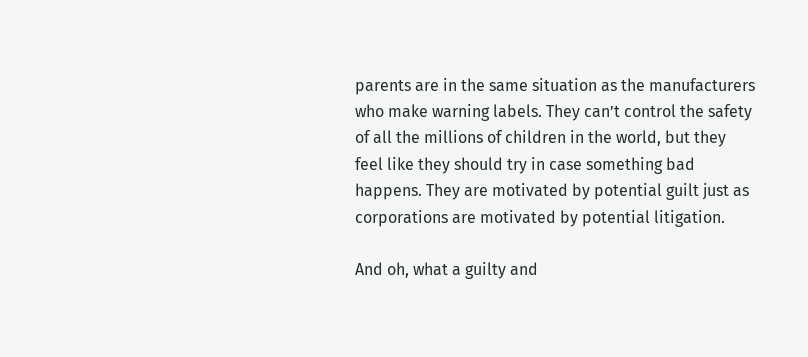parents are in the same situation as the manufacturers who make warning labels. They can’t control the safety of all the millions of children in the world, but they feel like they should try in case something bad happens. They are motivated by potential guilt just as corporations are motivated by potential litigation.

And oh, what a guilty and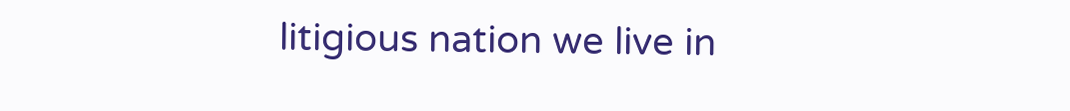litigious nation we live in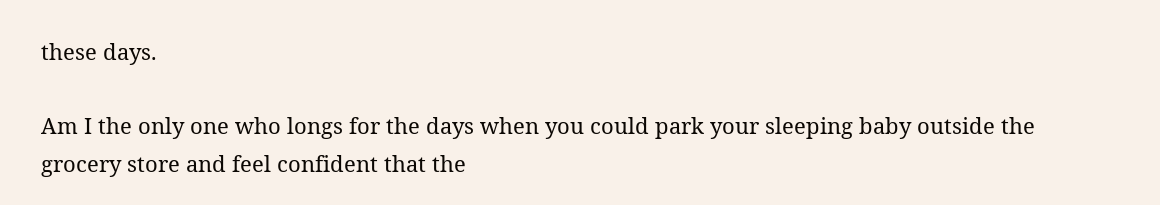these days.

Am I the only one who longs for the days when you could park your sleeping baby outside the grocery store and feel confident that the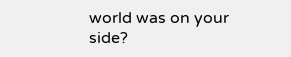world was on your side?